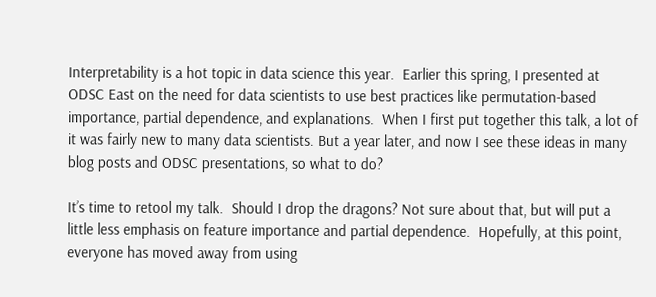Interpretability is a hot topic in data science this year.  Earlier this spring, I presented at ODSC East on the need for data scientists to use best practices like permutation-based importance, partial dependence, and explanations.  When I first put together this talk, a lot of it was fairly new to many data scientists. But a year later, and now I see these ideas in many blog posts and ODSC presentations, so what to do?

It’s time to retool my talk.  Should I drop the dragons? Not sure about that, but will put a little less emphasis on feature importance and partial dependence.  Hopefully, at this point, everyone has moved away from using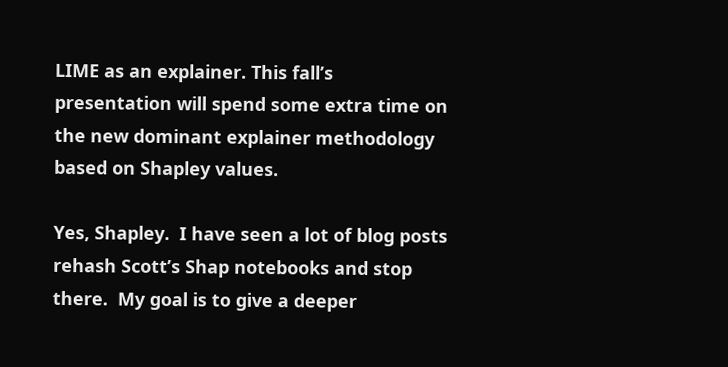LIME as an explainer. This fall’s presentation will spend some extra time on the new dominant explainer methodology based on Shapley values.

Yes, Shapley.  I have seen a lot of blog posts rehash Scott’s Shap notebooks and stop there.  My goal is to give a deeper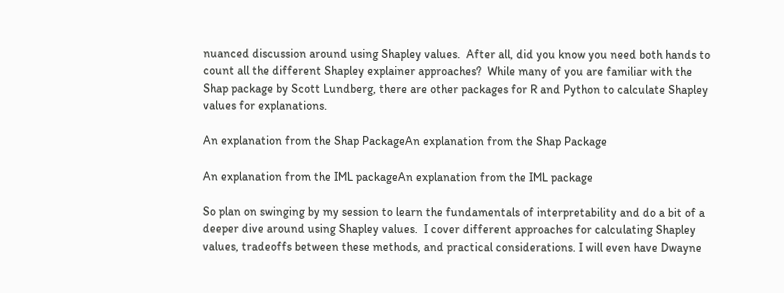nuanced discussion around using Shapley values.  After all, did you know you need both hands to count all the different Shapley explainer approaches?  While many of you are familiar with the Shap package by Scott Lundberg, there are other packages for R and Python to calculate Shapley values for explanations.

An explanation from the Shap PackageAn explanation from the Shap Package

An explanation from the IML packageAn explanation from the IML package

So plan on swinging by my session to learn the fundamentals of interpretability and do a bit of a deeper dive around using Shapley values.  I cover different approaches for calculating Shapley values, tradeoffs between these methods, and practical considerations. I will even have Dwayne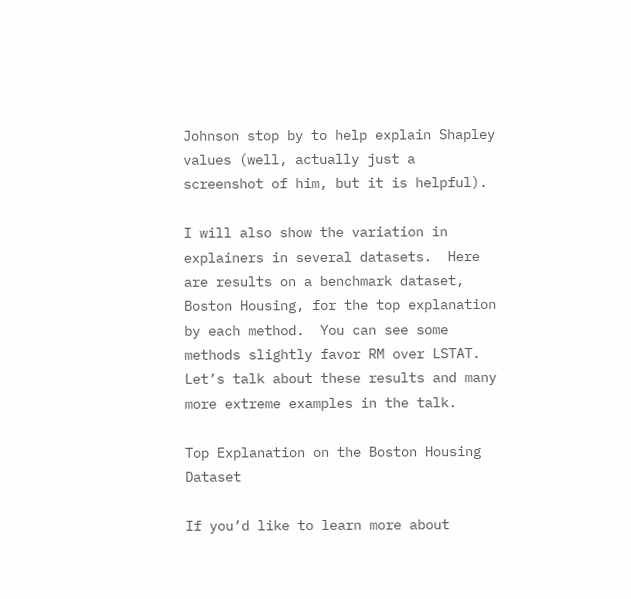Johnson stop by to help explain Shapley values (well, actually just a screenshot of him, but it is helpful).

I will also show the variation in explainers in several datasets.  Here are results on a benchmark dataset, Boston Housing, for the top explanation by each method.  You can see some methods slightly favor RM over LSTAT. Let’s talk about these results and many more extreme examples in the talk.

Top Explanation on the Boston Housing Dataset

If you’d like to learn more about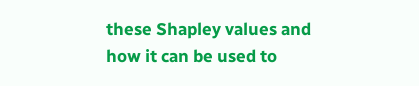these Shapley values and how it can be used to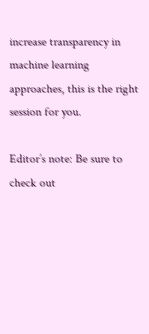increase transparency in machine learning approaches, this is the right session for you.

Editor’s note: Be sure to check out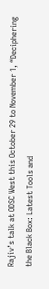Rajiv’s talk at ODSC West this October 29 to November 1, “Deciphering the Black Box: Latest Tools and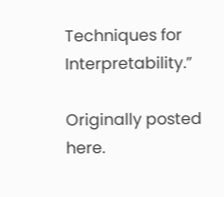Techniques for Interpretability.”

Originally posted here.